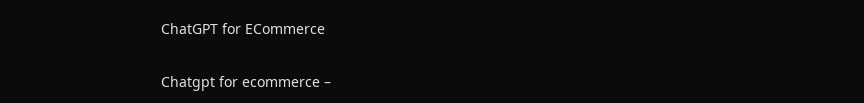ChatGPT for ECommerce

Chatgpt for ecommerce –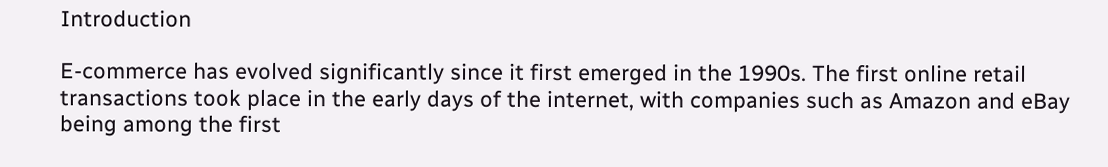Introduction

E-commerce has evolved significantly since it first emerged in the 1990s. The first online retail transactions took place in the early days of the internet, with companies such as Amazon and eBay being among the first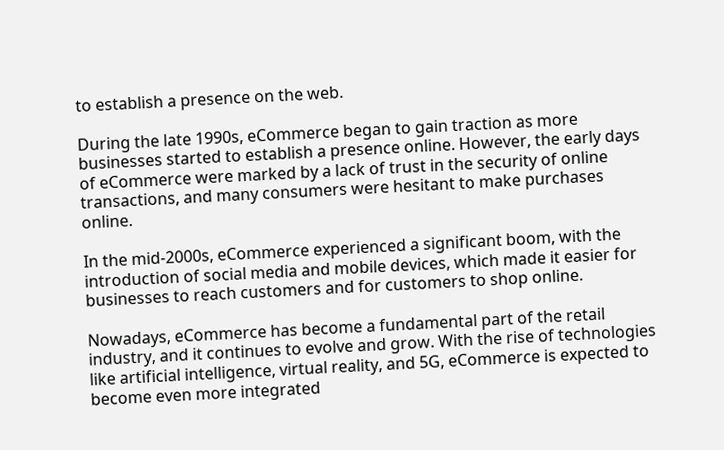to establish a presence on the web.

During the late 1990s, eCommerce began to gain traction as more businesses started to establish a presence online. However, the early days of eCommerce were marked by a lack of trust in the security of online transactions, and many consumers were hesitant to make purchases online.

In the mid-2000s, eCommerce experienced a significant boom, with the introduction of social media and mobile devices, which made it easier for businesses to reach customers and for customers to shop online.

Nowadays, eCommerce has become a fundamental part of the retail industry, and it continues to evolve and grow. With the rise of technologies like artificial intelligence, virtual reality, and 5G, eCommerce is expected to become even more integrated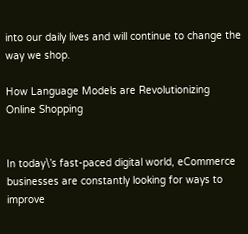into our daily lives and will continue to change the way we shop.

How Language Models are Revolutionizing Online Shopping


In today\’s fast-paced digital world, eCommerce businesses are constantly looking for ways to improve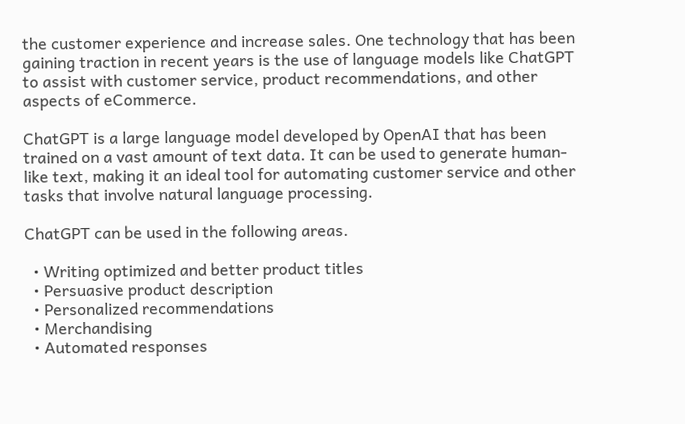the customer experience and increase sales. One technology that has been gaining traction in recent years is the use of language models like ChatGPT to assist with customer service, product recommendations, and other aspects of eCommerce.

ChatGPT is a large language model developed by OpenAI that has been trained on a vast amount of text data. It can be used to generate human-like text, making it an ideal tool for automating customer service and other tasks that involve natural language processing.

ChatGPT can be used in the following areas.

  • Writing optimized and better product titles
  • Persuasive product description
  • Personalized recommendations
  • Merchandising
  • Automated responses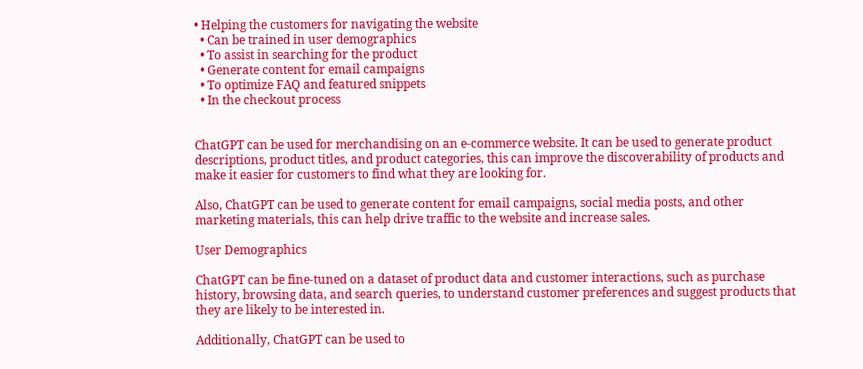• Helping the customers for navigating the website
  • Can be trained in user demographics
  • To assist in searching for the product
  • Generate content for email campaigns
  • To optimize FAQ and featured snippets
  • In the checkout process


ChatGPT can be used for merchandising on an e-commerce website. It can be used to generate product descriptions, product titles, and product categories, this can improve the discoverability of products and make it easier for customers to find what they are looking for.

Also, ChatGPT can be used to generate content for email campaigns, social media posts, and other marketing materials, this can help drive traffic to the website and increase sales.

User Demographics

ChatGPT can be fine-tuned on a dataset of product data and customer interactions, such as purchase history, browsing data, and search queries, to understand customer preferences and suggest products that they are likely to be interested in.

Additionally, ChatGPT can be used to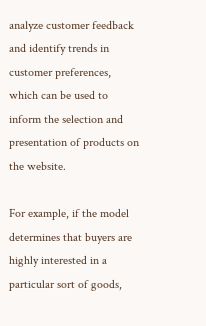analyze customer feedback and identify trends in customer preferences, which can be used to inform the selection and presentation of products on the website.

For example, if the model determines that buyers are highly interested in a particular sort of goods,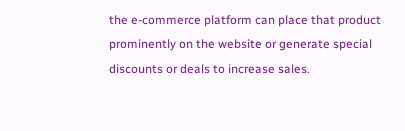the e-commerce platform can place that product prominently on the website or generate special discounts or deals to increase sales.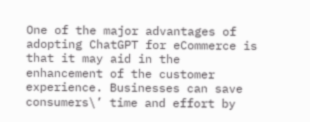One of the major advantages of adopting ChatGPT for eCommerce is that it may aid in the enhancement of the customer experience. Businesses can save consumers\’ time and effort by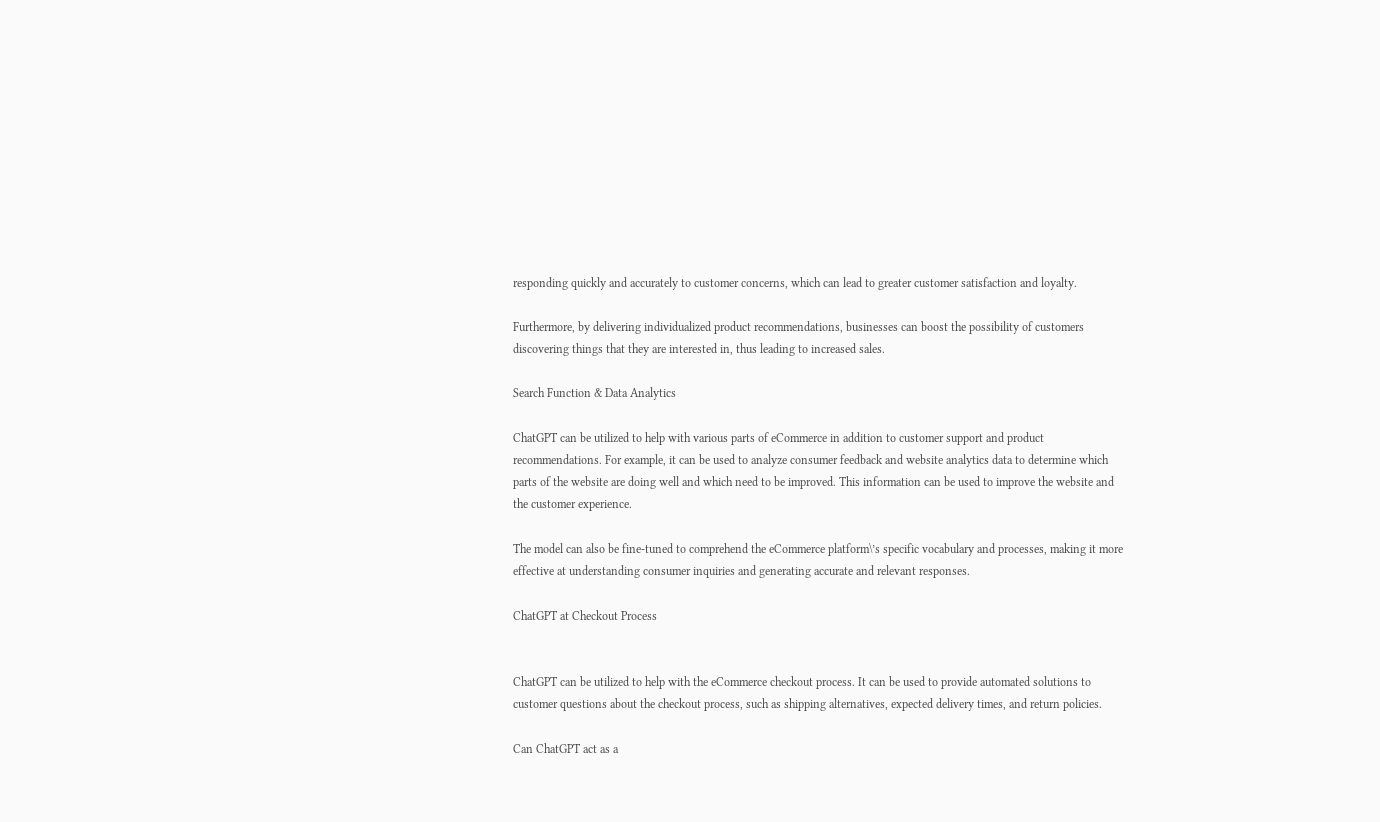responding quickly and accurately to customer concerns, which can lead to greater customer satisfaction and loyalty.

Furthermore, by delivering individualized product recommendations, businesses can boost the possibility of customers discovering things that they are interested in, thus leading to increased sales.

Search Function & Data Analytics

ChatGPT can be utilized to help with various parts of eCommerce in addition to customer support and product recommendations. For example, it can be used to analyze consumer feedback and website analytics data to determine which parts of the website are doing well and which need to be improved. This information can be used to improve the website and the customer experience.

The model can also be fine-tuned to comprehend the eCommerce platform\’s specific vocabulary and processes, making it more effective at understanding consumer inquiries and generating accurate and relevant responses.

ChatGPT at Checkout Process


ChatGPT can be utilized to help with the eCommerce checkout process. It can be used to provide automated solutions to customer questions about the checkout process, such as shipping alternatives, expected delivery times, and return policies.

Can ChatGPT act as a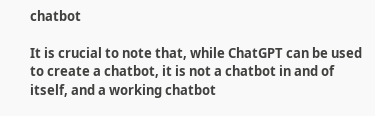chatbot

It is crucial to note that, while ChatGPT can be used to create a chatbot, it is not a chatbot in and of itself, and a working chatbot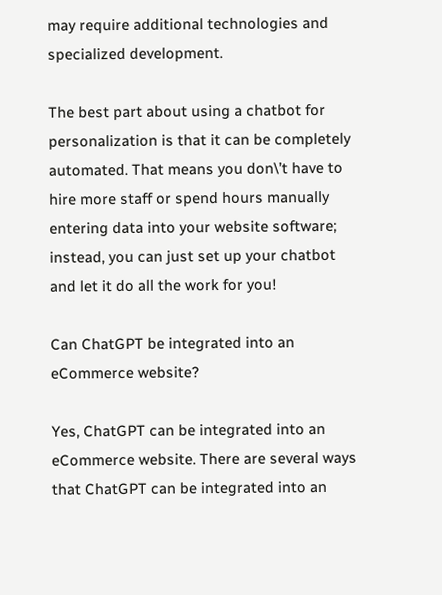may require additional technologies and specialized development.

The best part about using a chatbot for personalization is that it can be completely automated. That means you don\’t have to hire more staff or spend hours manually entering data into your website software; instead, you can just set up your chatbot and let it do all the work for you!

Can ChatGPT be integrated into an eCommerce website?

Yes, ChatGPT can be integrated into an eCommerce website. There are several ways that ChatGPT can be integrated into an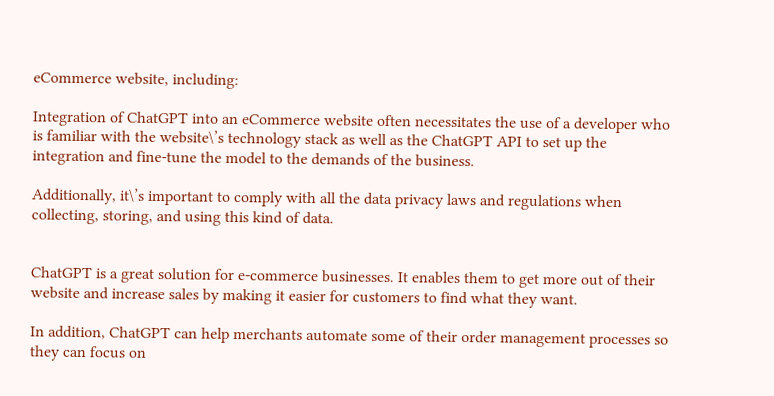eCommerce website, including:

Integration of ChatGPT into an eCommerce website often necessitates the use of a developer who is familiar with the website\’s technology stack as well as the ChatGPT API to set up the integration and fine-tune the model to the demands of the business.

Additionally, it\’s important to comply with all the data privacy laws and regulations when collecting, storing, and using this kind of data.


ChatGPT is a great solution for e-commerce businesses. It enables them to get more out of their website and increase sales by making it easier for customers to find what they want.

In addition, ChatGPT can help merchants automate some of their order management processes so they can focus on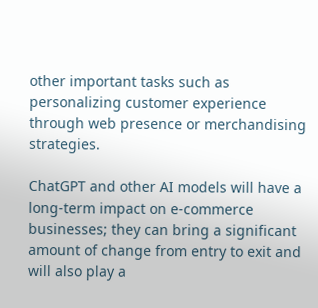other important tasks such as personalizing customer experience through web presence or merchandising strategies.

ChatGPT and other AI models will have a long-term impact on e-commerce businesses; they can bring a significant amount of change from entry to exit and will also play a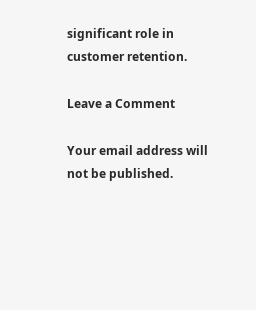significant role in customer retention.

Leave a Comment

Your email address will not be published.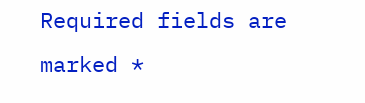Required fields are marked *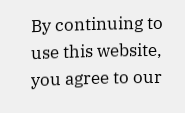By continuing to use this website, you agree to our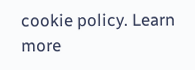cookie policy. Learn more